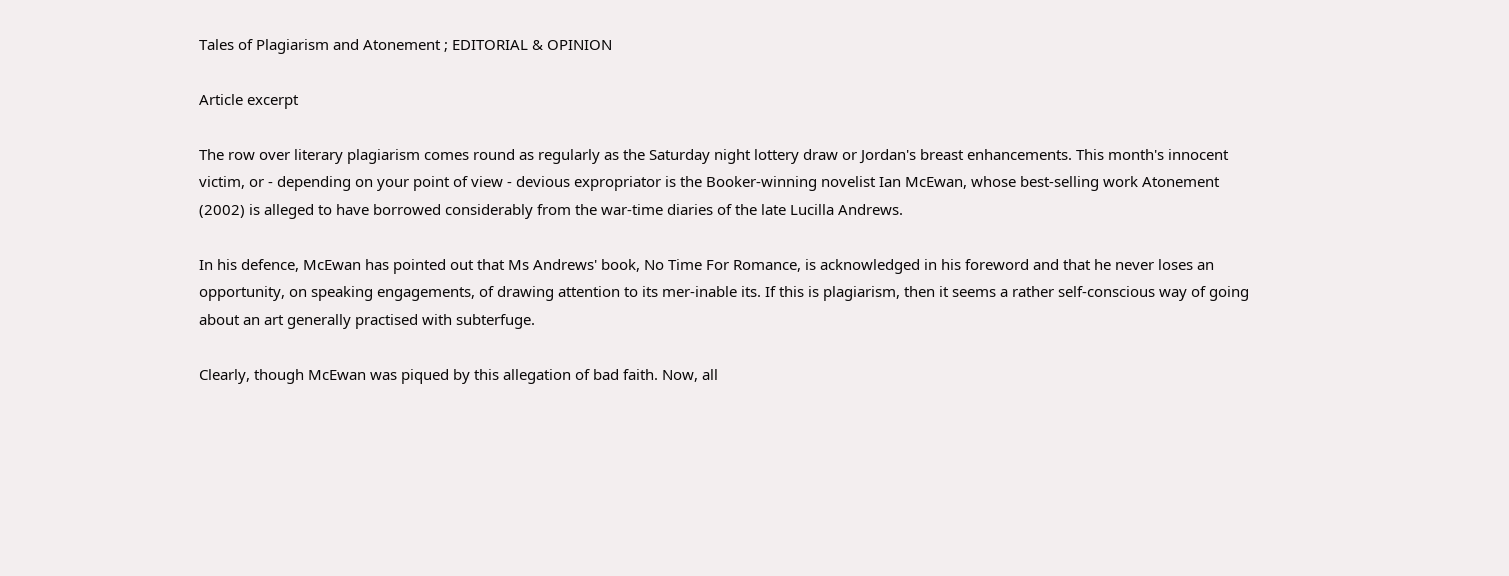Tales of Plagiarism and Atonement ; EDITORIAL & OPINION

Article excerpt

The row over literary plagiarism comes round as regularly as the Saturday night lottery draw or Jordan's breast enhancements. This month's innocent victim, or - depending on your point of view - devious expropriator is the Booker-winning novelist Ian McEwan, whose best-selling work Atonement (2002) is alleged to have borrowed considerably from the war-time diaries of the late Lucilla Andrews.

In his defence, McEwan has pointed out that Ms Andrews' book, No Time For Romance, is acknowledged in his foreword and that he never loses an opportunity, on speaking engagements, of drawing attention to its mer-inable its. If this is plagiarism, then it seems a rather self-conscious way of going about an art generally practised with subterfuge.

Clearly, though McEwan was piqued by this allegation of bad faith. Now, all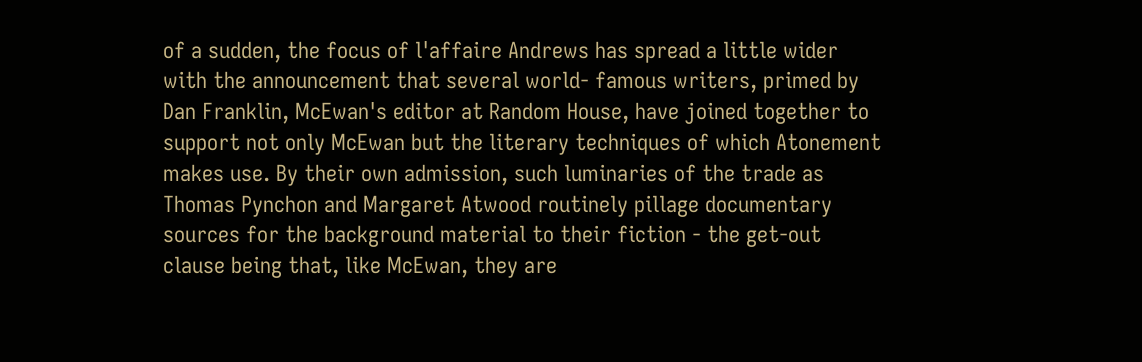of a sudden, the focus of l'affaire Andrews has spread a little wider with the announcement that several world- famous writers, primed by Dan Franklin, McEwan's editor at Random House, have joined together to support not only McEwan but the literary techniques of which Atonement makes use. By their own admission, such luminaries of the trade as Thomas Pynchon and Margaret Atwood routinely pillage documentary sources for the background material to their fiction - the get-out clause being that, like McEwan, they are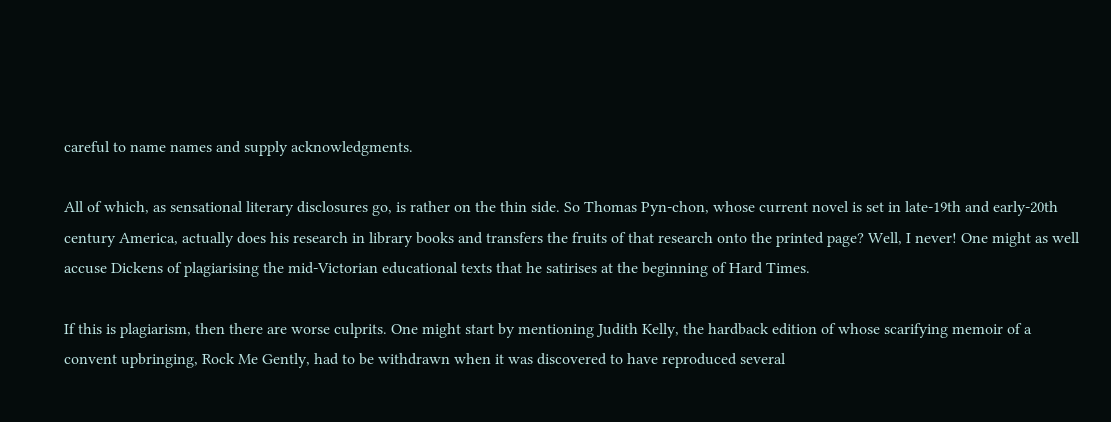careful to name names and supply acknowledgments.

All of which, as sensational literary disclosures go, is rather on the thin side. So Thomas Pyn-chon, whose current novel is set in late-19th and early-20th century America, actually does his research in library books and transfers the fruits of that research onto the printed page? Well, I never! One might as well accuse Dickens of plagiarising the mid-Victorian educational texts that he satirises at the beginning of Hard Times.

If this is plagiarism, then there are worse culprits. One might start by mentioning Judith Kelly, the hardback edition of whose scarifying memoir of a convent upbringing, Rock Me Gently, had to be withdrawn when it was discovered to have reproduced several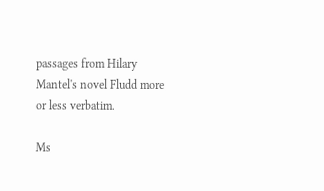passages from Hilary Mantel's novel Fludd more or less verbatim.

Ms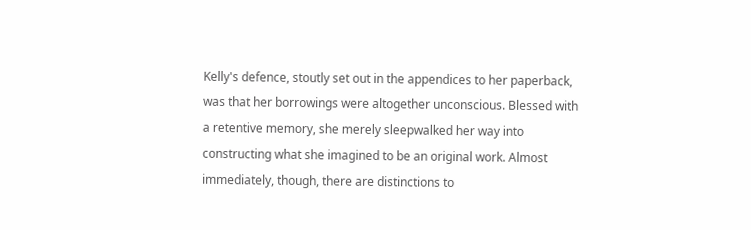Kelly's defence, stoutly set out in the appendices to her paperback, was that her borrowings were altogether unconscious. Blessed with a retentive memory, she merely sleepwalked her way into constructing what she imagined to be an original work. Almost immediately, though, there are distinctions to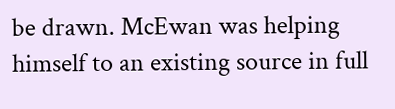be drawn. McEwan was helping himself to an existing source in full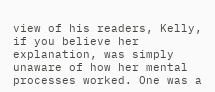view of his readers, Kelly, if you believe her explanation, was simply unaware of how her mental processes worked. One was a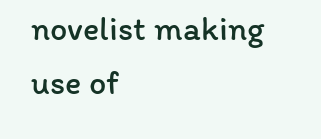novelist making use of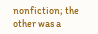nonfiction; the other was a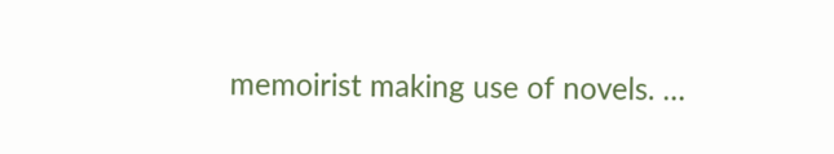memoirist making use of novels. …